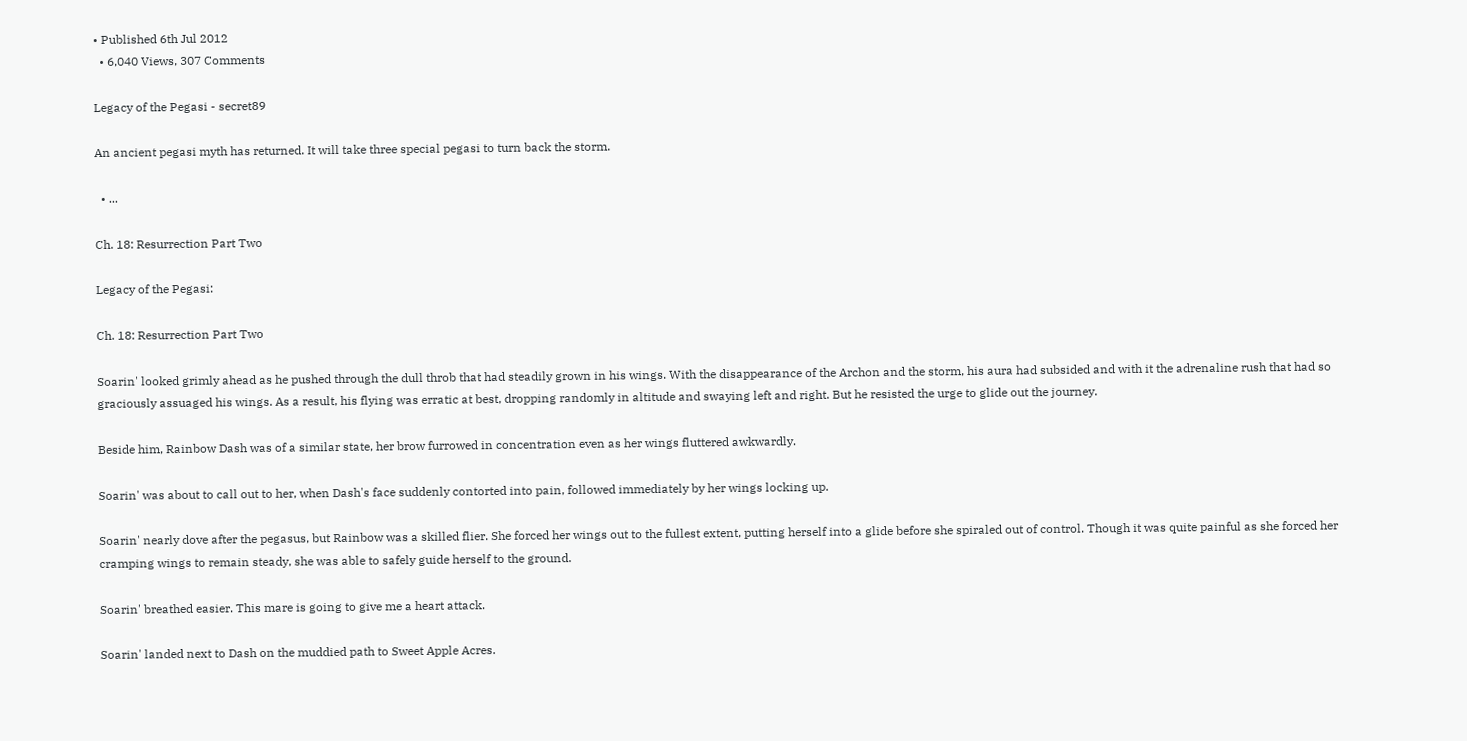• Published 6th Jul 2012
  • 6,040 Views, 307 Comments

Legacy of the Pegasi - secret89

An ancient pegasi myth has returned. It will take three special pegasi to turn back the storm.

  • ...

Ch. 18: Resurrection Part Two

Legacy of the Pegasi:

Ch. 18: Resurrection Part Two

Soarin' looked grimly ahead as he pushed through the dull throb that had steadily grown in his wings. With the disappearance of the Archon and the storm, his aura had subsided and with it the adrenaline rush that had so graciously assuaged his wings. As a result, his flying was erratic at best, dropping randomly in altitude and swaying left and right. But he resisted the urge to glide out the journey.

Beside him, Rainbow Dash was of a similar state, her brow furrowed in concentration even as her wings fluttered awkwardly.

Soarin' was about to call out to her, when Dash's face suddenly contorted into pain, followed immediately by her wings locking up.

Soarin' nearly dove after the pegasus, but Rainbow was a skilled flier. She forced her wings out to the fullest extent, putting herself into a glide before she spiraled out of control. Though it was quite painful as she forced her cramping wings to remain steady, she was able to safely guide herself to the ground.

Soarin' breathed easier. This mare is going to give me a heart attack.

Soarin' landed next to Dash on the muddied path to Sweet Apple Acres.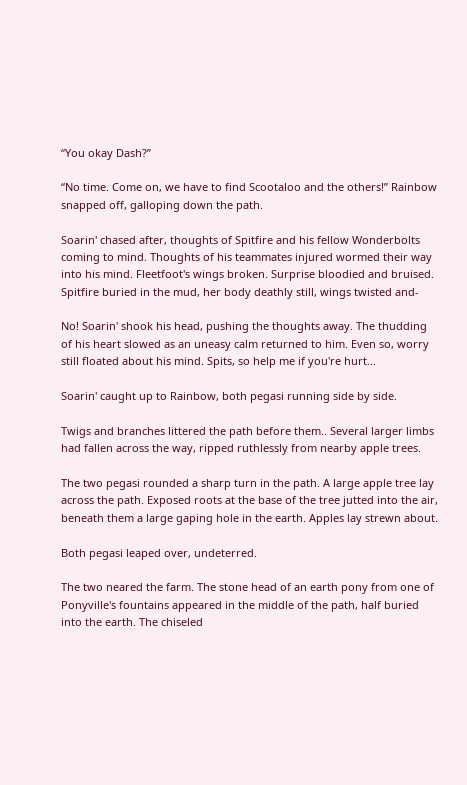“You okay Dash?”

“No time. Come on, we have to find Scootaloo and the others!” Rainbow snapped off, galloping down the path.

Soarin' chased after, thoughts of Spitfire and his fellow Wonderbolts coming to mind. Thoughts of his teammates injured wormed their way into his mind. Fleetfoot's wings broken. Surprise bloodied and bruised. Spitfire buried in the mud, her body deathly still, wings twisted and-

No! Soarin' shook his head, pushing the thoughts away. The thudding of his heart slowed as an uneasy calm returned to him. Even so, worry still floated about his mind. Spits, so help me if you're hurt...

Soarin' caught up to Rainbow, both pegasi running side by side.

Twigs and branches littered the path before them.. Several larger limbs had fallen across the way, ripped ruthlessly from nearby apple trees.

The two pegasi rounded a sharp turn in the path. A large apple tree lay across the path. Exposed roots at the base of the tree jutted into the air, beneath them a large gaping hole in the earth. Apples lay strewn about.

Both pegasi leaped over, undeterred.

The two neared the farm. The stone head of an earth pony from one of Ponyville's fountains appeared in the middle of the path, half buried into the earth. The chiseled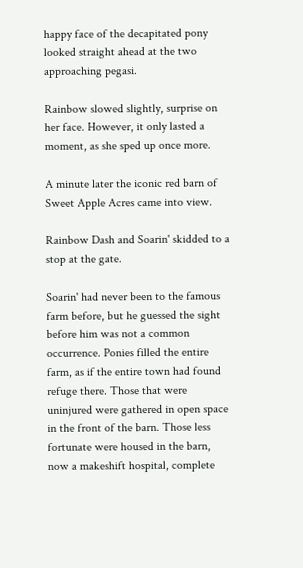happy face of the decapitated pony looked straight ahead at the two approaching pegasi.

Rainbow slowed slightly, surprise on her face. However, it only lasted a moment, as she sped up once more.

A minute later the iconic red barn of Sweet Apple Acres came into view.

Rainbow Dash and Soarin' skidded to a stop at the gate.

Soarin' had never been to the famous farm before, but he guessed the sight before him was not a common occurrence. Ponies filled the entire farm, as if the entire town had found refuge there. Those that were uninjured were gathered in open space in the front of the barn. Those less fortunate were housed in the barn, now a makeshift hospital, complete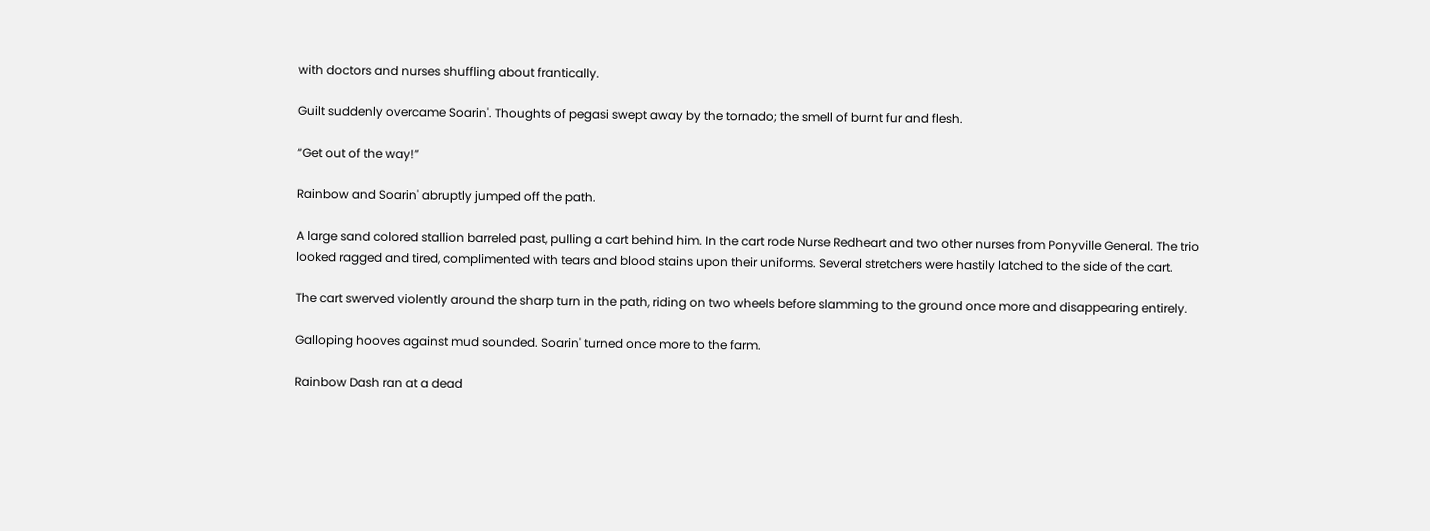with doctors and nurses shuffling about frantically.

Guilt suddenly overcame Soarin'. Thoughts of pegasi swept away by the tornado; the smell of burnt fur and flesh.

“Get out of the way!”

Rainbow and Soarin' abruptly jumped off the path.

A large sand colored stallion barreled past, pulling a cart behind him. In the cart rode Nurse Redheart and two other nurses from Ponyville General. The trio looked ragged and tired, complimented with tears and blood stains upon their uniforms. Several stretchers were hastily latched to the side of the cart.

The cart swerved violently around the sharp turn in the path, riding on two wheels before slamming to the ground once more and disappearing entirely.

Galloping hooves against mud sounded. Soarin' turned once more to the farm.

Rainbow Dash ran at a dead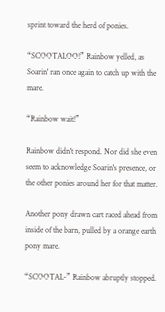sprint toward the herd of ponies.

“SCOOTALOO!” Rainbow yelled, as Soarin' ran once again to catch up with the mare.

“Rainbow wait!”

Rainbow didn't respond. Nor did she even seem to acknowledge Soarin's presence, or the other ponies around her for that matter.

Another pony drawn cart raced ahead from inside of the barn, pulled by a orange earth pony mare.

“SCOOTAL-” Rainbow abruptly stopped.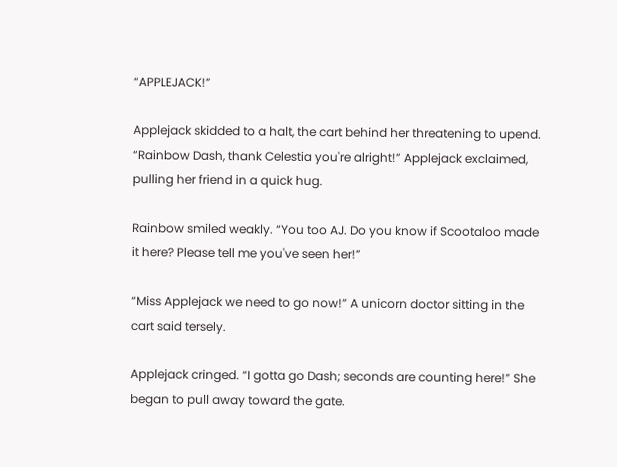“APPLEJACK!”

Applejack skidded to a halt, the cart behind her threatening to upend. “Rainbow Dash, thank Celestia you're alright!” Applejack exclaimed, pulling her friend in a quick hug.

Rainbow smiled weakly. “You too AJ. Do you know if Scootaloo made it here? Please tell me you've seen her!”

“Miss Applejack we need to go now!” A unicorn doctor sitting in the cart said tersely.

Applejack cringed. “I gotta go Dash; seconds are counting here!” She began to pull away toward the gate.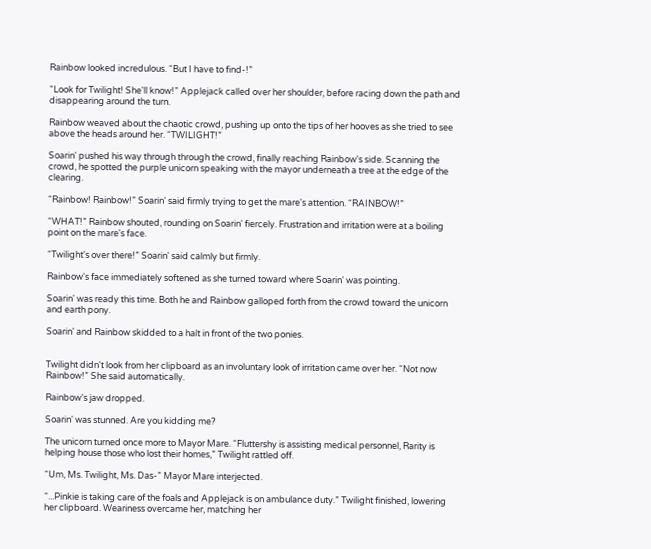Rainbow looked incredulous. “But I have to find-!”

“Look for Twilight! She'll know!” Applejack called over her shoulder, before racing down the path and disappearing around the turn.

Rainbow weaved about the chaotic crowd, pushing up onto the tips of her hooves as she tried to see above the heads around her. “TWILIGHT!”

Soarin' pushed his way through through the crowd, finally reaching Rainbow's side. Scanning the crowd, he spotted the purple unicorn speaking with the mayor underneath a tree at the edge of the clearing.

“Rainbow! Rainbow!” Soarin' said firmly trying to get the mare's attention. “RAINBOW!”

“WHAT!” Rainbow shouted, rounding on Soarin' fiercely. Frustration and irritation were at a boiling point on the mare's face.

“Twilight's over there!” Soarin' said calmly but firmly.

Rainbow's face immediately softened as she turned toward where Soarin' was pointing.

Soarin' was ready this time. Both he and Rainbow galloped forth from the crowd toward the unicorn and earth pony.

Soarin' and Rainbow skidded to a halt in front of the two ponies.


Twilight didn't look from her clipboard as an involuntary look of irritation came over her. “Not now Rainbow!” She said automatically.

Rainbow's jaw dropped.

Soarin' was stunned. Are you kidding me?

The unicorn turned once more to Mayor Mare. “Fluttershy is assisting medical personnel, Rarity is helping house those who lost their homes,” Twilight rattled off.

“Um, Ms. Twilight, Ms. Das-” Mayor Mare interjected.

“...Pinkie is taking care of the foals and Applejack is on ambulance duty.” Twilight finished, lowering her clipboard. Weariness overcame her, matching her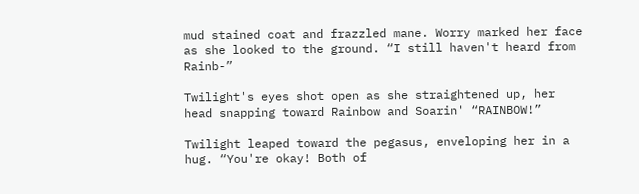mud stained coat and frazzled mane. Worry marked her face as she looked to the ground. “I still haven't heard from Rainb-”

Twilight's eyes shot open as she straightened up, her head snapping toward Rainbow and Soarin' “RAINBOW!”

Twilight leaped toward the pegasus, enveloping her in a hug. “You're okay! Both of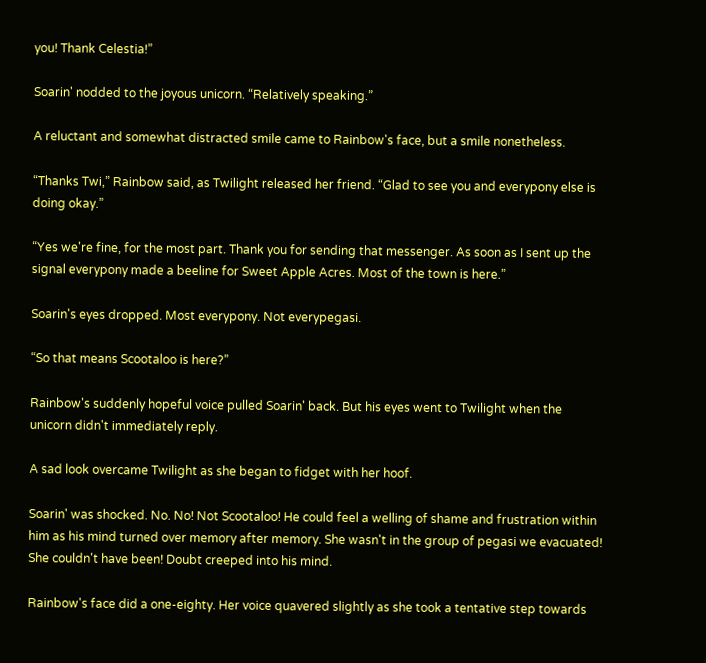you! Thank Celestia!”

Soarin' nodded to the joyous unicorn. “Relatively speaking.”

A reluctant and somewhat distracted smile came to Rainbow's face, but a smile nonetheless.

“Thanks Twi,” Rainbow said, as Twilight released her friend. “Glad to see you and everypony else is doing okay.”

“Yes we're fine, for the most part. Thank you for sending that messenger. As soon as I sent up the signal everypony made a beeline for Sweet Apple Acres. Most of the town is here.”

Soarin's eyes dropped. Most everypony. Not everypegasi.

“So that means Scootaloo is here?”

Rainbow's suddenly hopeful voice pulled Soarin' back. But his eyes went to Twilight when the unicorn didn't immediately reply.

A sad look overcame Twilight as she began to fidget with her hoof.

Soarin' was shocked. No. No! Not Scootaloo! He could feel a welling of shame and frustration within him as his mind turned over memory after memory. She wasn't in the group of pegasi we evacuated! She couldn't have been! Doubt creeped into his mind.

Rainbow's face did a one-eighty. Her voice quavered slightly as she took a tentative step towards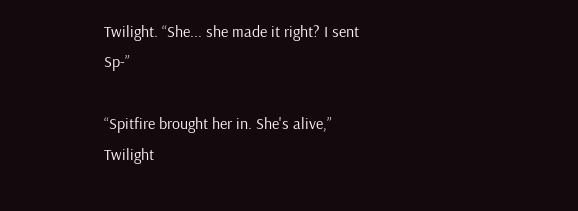Twilight. “She... she made it right? I sent Sp-”

“Spitfire brought her in. She's alive,” Twilight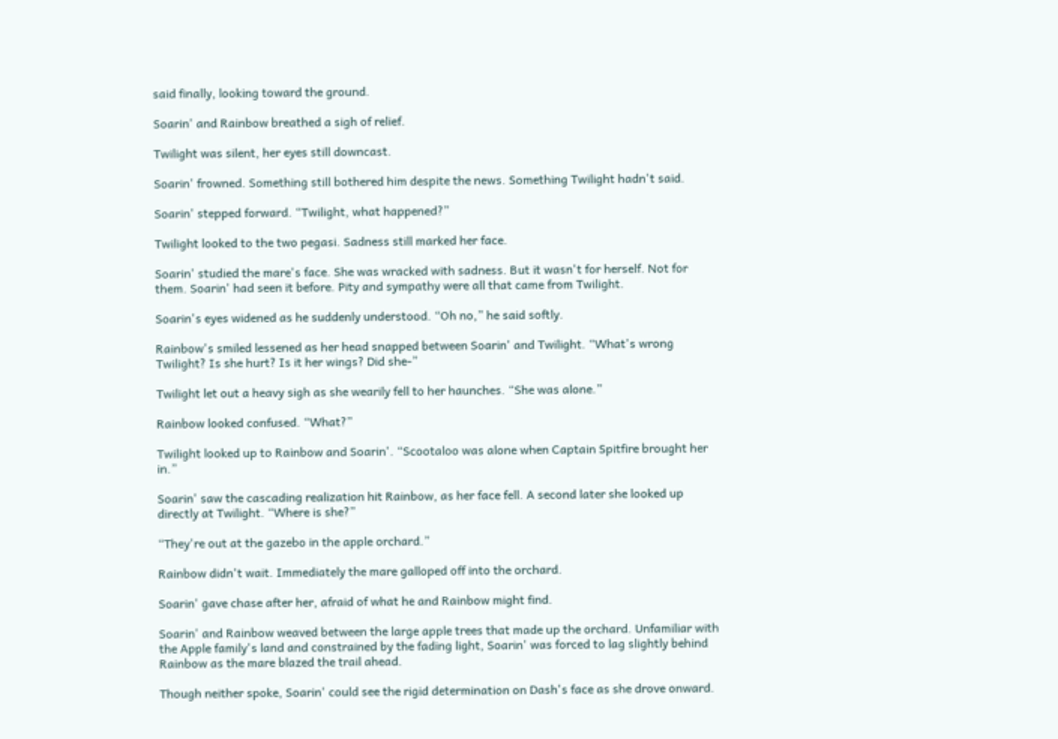said finally, looking toward the ground.

Soarin' and Rainbow breathed a sigh of relief.

Twilight was silent, her eyes still downcast.

Soarin' frowned. Something still bothered him despite the news. Something Twilight hadn't said.

Soarin' stepped forward. “Twilight, what happened?”

Twilight looked to the two pegasi. Sadness still marked her face.

Soarin' studied the mare's face. She was wracked with sadness. But it wasn't for herself. Not for them. Soarin' had seen it before. Pity and sympathy were all that came from Twilight.

Soarin's eyes widened as he suddenly understood. “Oh no,” he said softly.

Rainbow's smiled lessened as her head snapped between Soarin' and Twilight. “What's wrong Twilight? Is she hurt? Is it her wings? Did she-”

Twilight let out a heavy sigh as she wearily fell to her haunches. “She was alone.”

Rainbow looked confused. “What?”

Twilight looked up to Rainbow and Soarin'. “Scootaloo was alone when Captain Spitfire brought her in.”

Soarin' saw the cascading realization hit Rainbow, as her face fell. A second later she looked up directly at Twilight. “Where is she?”

“They're out at the gazebo in the apple orchard.”

Rainbow didn't wait. Immediately the mare galloped off into the orchard.

Soarin' gave chase after her, afraid of what he and Rainbow might find.

Soarin' and Rainbow weaved between the large apple trees that made up the orchard. Unfamiliar with the Apple family's land and constrained by the fading light, Soarin' was forced to lag slightly behind Rainbow as the mare blazed the trail ahead.

Though neither spoke, Soarin' could see the rigid determination on Dash's face as she drove onward.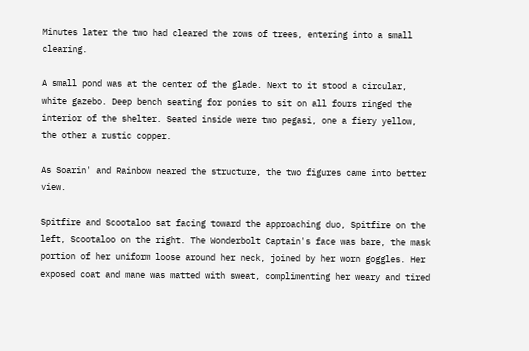Minutes later the two had cleared the rows of trees, entering into a small clearing.

A small pond was at the center of the glade. Next to it stood a circular, white gazebo. Deep bench seating for ponies to sit on all fours ringed the interior of the shelter. Seated inside were two pegasi, one a fiery yellow, the other a rustic copper.

As Soarin' and Rainbow neared the structure, the two figures came into better view.

Spitfire and Scootaloo sat facing toward the approaching duo, Spitfire on the left, Scootaloo on the right. The Wonderbolt Captain's face was bare, the mask portion of her uniform loose around her neck, joined by her worn goggles. Her exposed coat and mane was matted with sweat, complimenting her weary and tired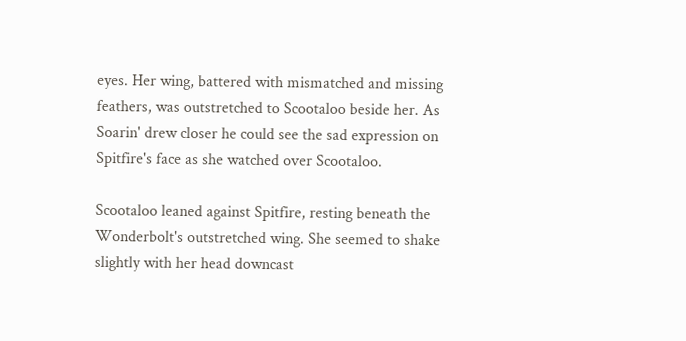eyes. Her wing, battered with mismatched and missing feathers, was outstretched to Scootaloo beside her. As Soarin' drew closer he could see the sad expression on Spitfire's face as she watched over Scootaloo.

Scootaloo leaned against Spitfire, resting beneath the Wonderbolt's outstretched wing. She seemed to shake slightly with her head downcast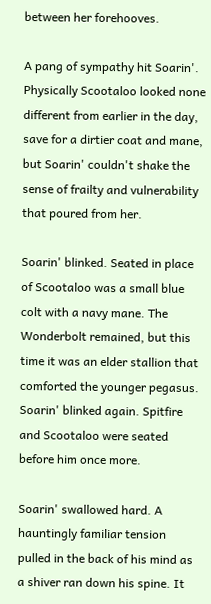between her forehooves.

A pang of sympathy hit Soarin'. Physically Scootaloo looked none different from earlier in the day, save for a dirtier coat and mane, but Soarin' couldn't shake the sense of frailty and vulnerability that poured from her.

Soarin' blinked. Seated in place of Scootaloo was a small blue colt with a navy mane. The Wonderbolt remained, but this time it was an elder stallion that comforted the younger pegasus. Soarin' blinked again. Spitfire and Scootaloo were seated before him once more.

Soarin' swallowed hard. A hauntingly familiar tension pulled in the back of his mind as a shiver ran down his spine. It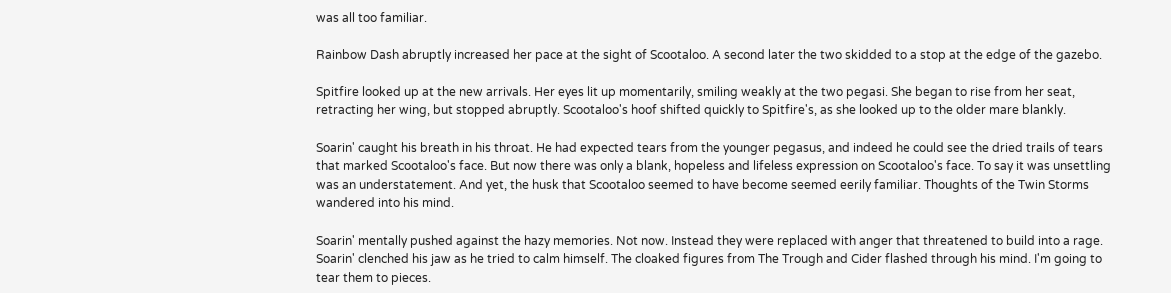was all too familiar.

Rainbow Dash abruptly increased her pace at the sight of Scootaloo. A second later the two skidded to a stop at the edge of the gazebo.

Spitfire looked up at the new arrivals. Her eyes lit up momentarily, smiling weakly at the two pegasi. She began to rise from her seat, retracting her wing, but stopped abruptly. Scootaloo's hoof shifted quickly to Spitfire's, as she looked up to the older mare blankly.

Soarin' caught his breath in his throat. He had expected tears from the younger pegasus, and indeed he could see the dried trails of tears that marked Scootaloo's face. But now there was only a blank, hopeless and lifeless expression on Scootaloo's face. To say it was unsettling was an understatement. And yet, the husk that Scootaloo seemed to have become seemed eerily familiar. Thoughts of the Twin Storms wandered into his mind.

Soarin' mentally pushed against the hazy memories. Not now. Instead they were replaced with anger that threatened to build into a rage. Soarin' clenched his jaw as he tried to calm himself. The cloaked figures from The Trough and Cider flashed through his mind. I'm going to tear them to pieces.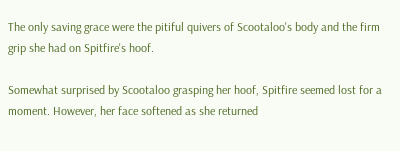The only saving grace were the pitiful quivers of Scootaloo's body and the firm grip she had on Spitfire's hoof.

Somewhat surprised by Scootaloo grasping her hoof, Spitfire seemed lost for a moment. However, her face softened as she returned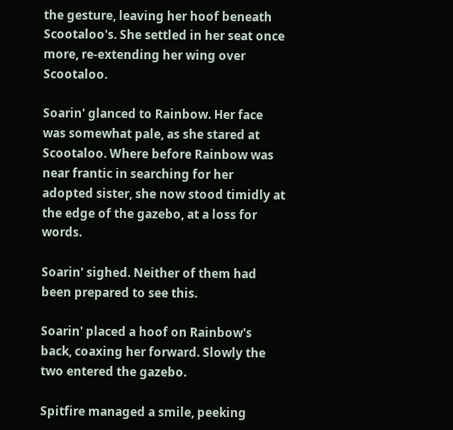the gesture, leaving her hoof beneath Scootaloo's. She settled in her seat once more, re-extending her wing over Scootaloo.

Soarin' glanced to Rainbow. Her face was somewhat pale, as she stared at Scootaloo. Where before Rainbow was near frantic in searching for her adopted sister, she now stood timidly at the edge of the gazebo, at a loss for words.

Soarin' sighed. Neither of them had been prepared to see this.

Soarin' placed a hoof on Rainbow's back, coaxing her forward. Slowly the two entered the gazebo.

Spitfire managed a smile, peeking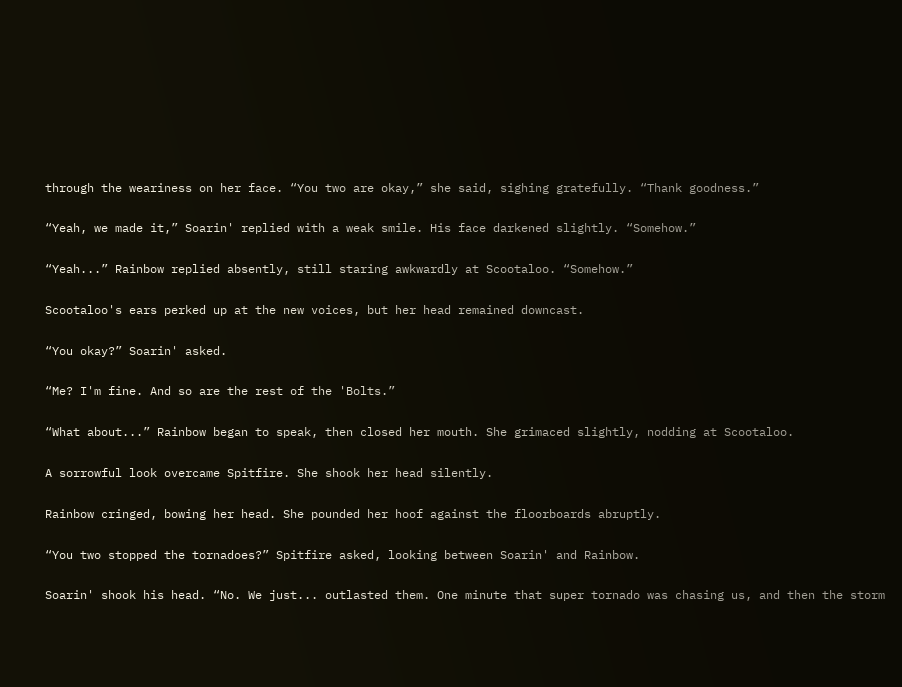through the weariness on her face. “You two are okay,” she said, sighing gratefully. “Thank goodness.”

“Yeah, we made it,” Soarin' replied with a weak smile. His face darkened slightly. “Somehow.”

“Yeah...” Rainbow replied absently, still staring awkwardly at Scootaloo. “Somehow.”

Scootaloo's ears perked up at the new voices, but her head remained downcast.

“You okay?” Soarin' asked.

“Me? I'm fine. And so are the rest of the 'Bolts.”

“What about...” Rainbow began to speak, then closed her mouth. She grimaced slightly, nodding at Scootaloo.

A sorrowful look overcame Spitfire. She shook her head silently.

Rainbow cringed, bowing her head. She pounded her hoof against the floorboards abruptly.

“You two stopped the tornadoes?” Spitfire asked, looking between Soarin' and Rainbow.

Soarin' shook his head. “No. We just... outlasted them. One minute that super tornado was chasing us, and then the storm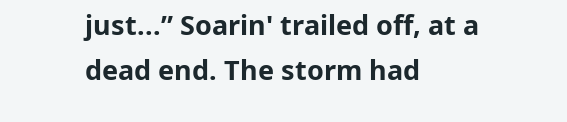just...” Soarin' trailed off, at a dead end. The storm had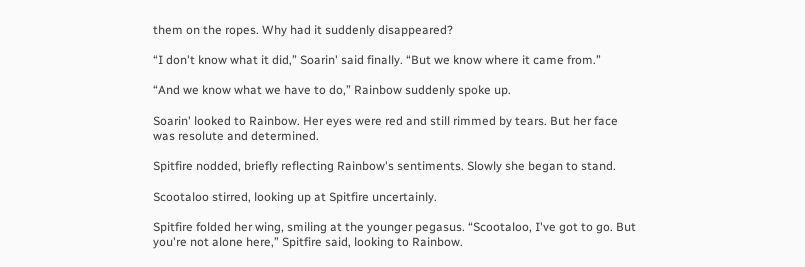them on the ropes. Why had it suddenly disappeared?

“I don't know what it did,” Soarin' said finally. “But we know where it came from.”

“And we know what we have to do,” Rainbow suddenly spoke up.

Soarin' looked to Rainbow. Her eyes were red and still rimmed by tears. But her face was resolute and determined.

Spitfire nodded, briefly reflecting Rainbow's sentiments. Slowly she began to stand.

Scootaloo stirred, looking up at Spitfire uncertainly.

Spitfire folded her wing, smiling at the younger pegasus. “Scootaloo, I've got to go. But you're not alone here,” Spitfire said, looking to Rainbow.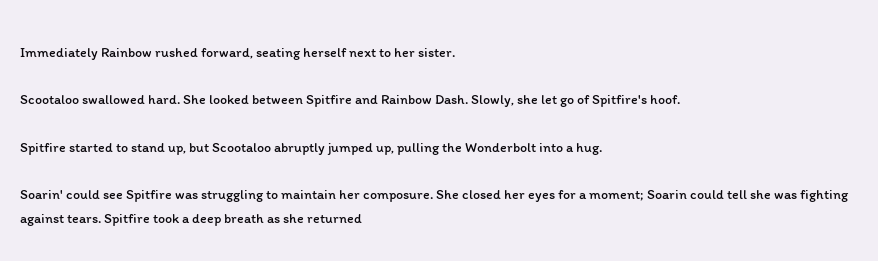Immediately Rainbow rushed forward, seating herself next to her sister.

Scootaloo swallowed hard. She looked between Spitfire and Rainbow Dash. Slowly, she let go of Spitfire's hoof.

Spitfire started to stand up, but Scootaloo abruptly jumped up, pulling the Wonderbolt into a hug.

Soarin' could see Spitfire was struggling to maintain her composure. She closed her eyes for a moment; Soarin could tell she was fighting against tears. Spitfire took a deep breath as she returned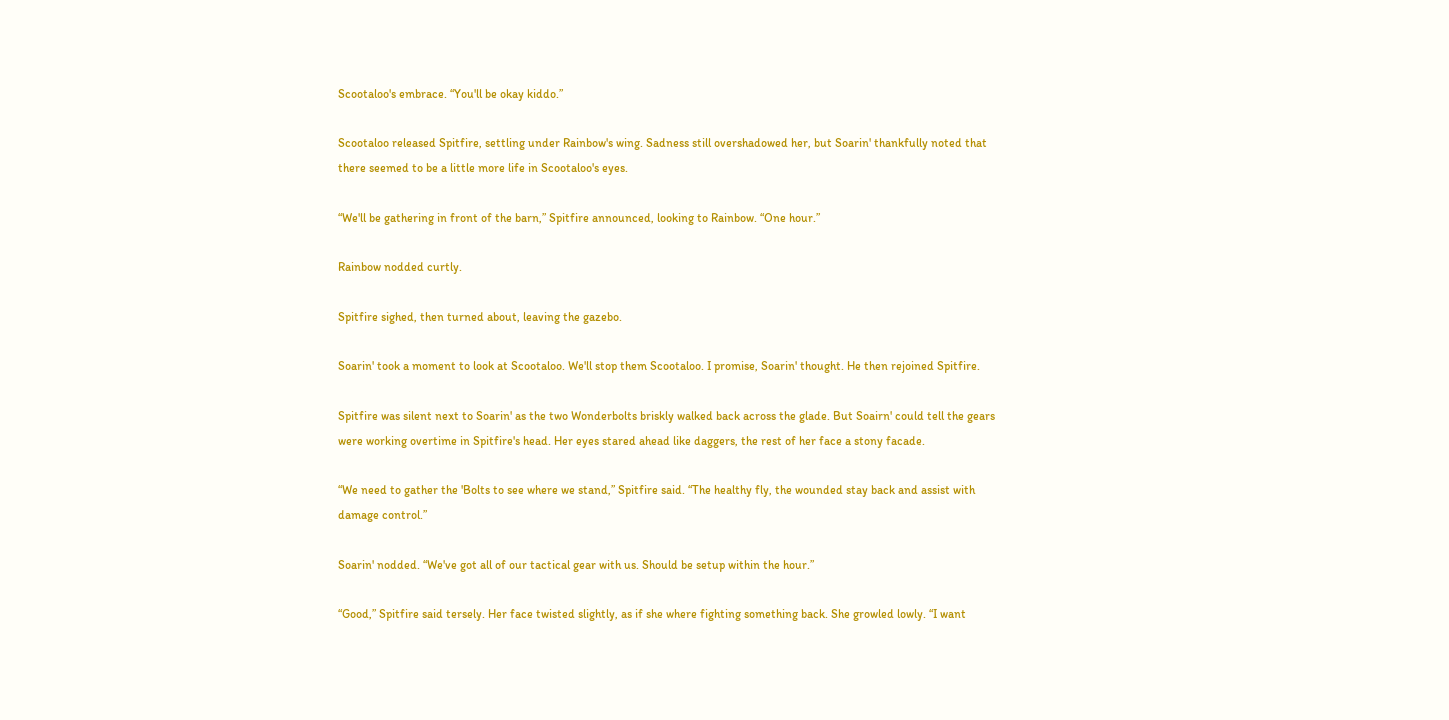Scootaloo's embrace. “You'll be okay kiddo.”

Scootaloo released Spitfire, settling under Rainbow's wing. Sadness still overshadowed her, but Soarin' thankfully noted that there seemed to be a little more life in Scootaloo's eyes.

“We'll be gathering in front of the barn,” Spitfire announced, looking to Rainbow. “One hour.”

Rainbow nodded curtly.

Spitfire sighed, then turned about, leaving the gazebo.

Soarin' took a moment to look at Scootaloo. We'll stop them Scootaloo. I promise, Soarin' thought. He then rejoined Spitfire.

Spitfire was silent next to Soarin' as the two Wonderbolts briskly walked back across the glade. But Soairn' could tell the gears were working overtime in Spitfire's head. Her eyes stared ahead like daggers, the rest of her face a stony facade.

“We need to gather the 'Bolts to see where we stand,” Spitfire said. “The healthy fly, the wounded stay back and assist with damage control.”

Soarin' nodded. “We've got all of our tactical gear with us. Should be setup within the hour.”

“Good,” Spitfire said tersely. Her face twisted slightly, as if she where fighting something back. She growled lowly. “I want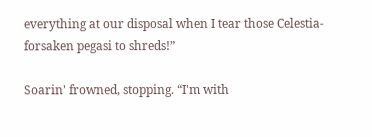everything at our disposal when I tear those Celestia-forsaken pegasi to shreds!”

Soarin' frowned, stopping. “I'm with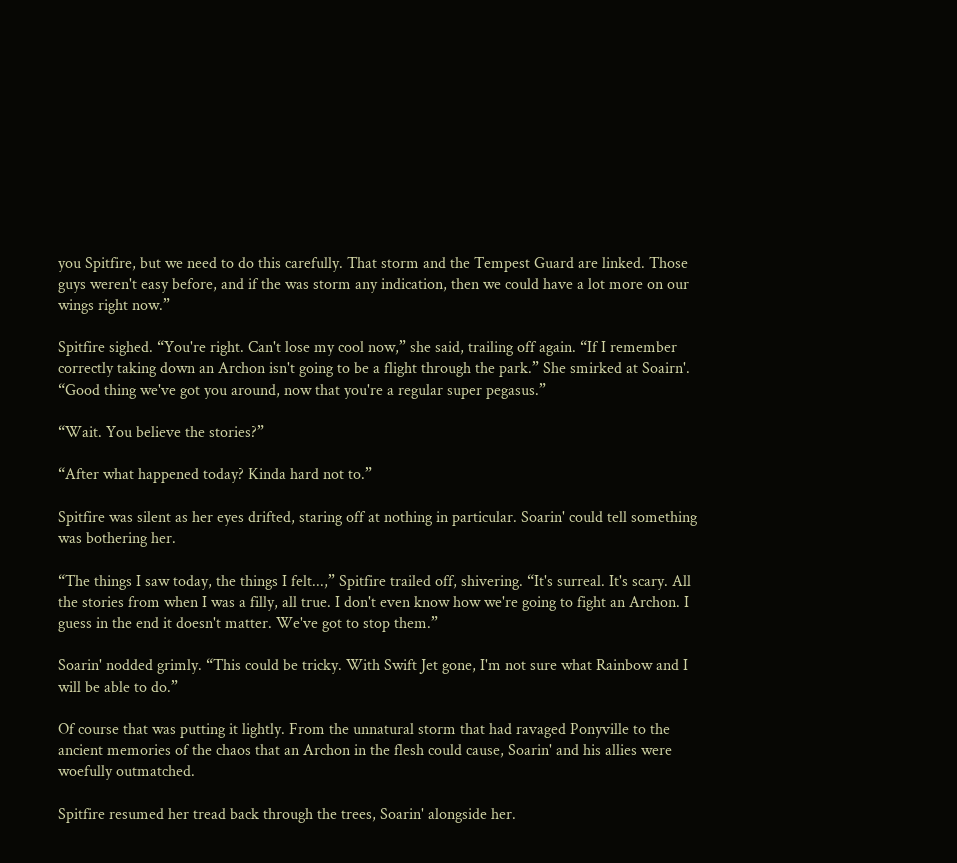you Spitfire, but we need to do this carefully. That storm and the Tempest Guard are linked. Those guys weren't easy before, and if the was storm any indication, then we could have a lot more on our wings right now.”

Spitfire sighed. “You're right. Can't lose my cool now,” she said, trailing off again. “If I remember correctly taking down an Archon isn't going to be a flight through the park.” She smirked at Soairn'. “Good thing we've got you around, now that you're a regular super pegasus.”

“Wait. You believe the stories?”

“After what happened today? Kinda hard not to.”

Spitfire was silent as her eyes drifted, staring off at nothing in particular. Soarin' could tell something was bothering her.

“The things I saw today, the things I felt...,” Spitfire trailed off, shivering. “It's surreal. It's scary. All the stories from when I was a filly, all true. I don't even know how we're going to fight an Archon. I guess in the end it doesn't matter. We've got to stop them.”

Soarin' nodded grimly. “This could be tricky. With Swift Jet gone, I'm not sure what Rainbow and I will be able to do.”

Of course that was putting it lightly. From the unnatural storm that had ravaged Ponyville to the ancient memories of the chaos that an Archon in the flesh could cause, Soarin' and his allies were woefully outmatched.

Spitfire resumed her tread back through the trees, Soarin' alongside her.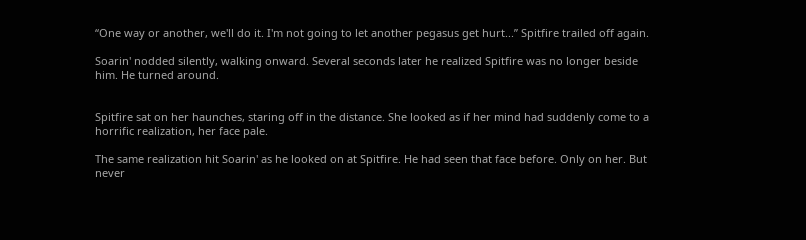“One way or another, we'll do it. I'm not going to let another pegasus get hurt...” Spitfire trailed off again.

Soarin' nodded silently, walking onward. Several seconds later he realized Spitfire was no longer beside him. He turned around.


Spitfire sat on her haunches, staring off in the distance. She looked as if her mind had suddenly come to a horrific realization, her face pale.

The same realization hit Soarin' as he looked on at Spitfire. He had seen that face before. Only on her. But never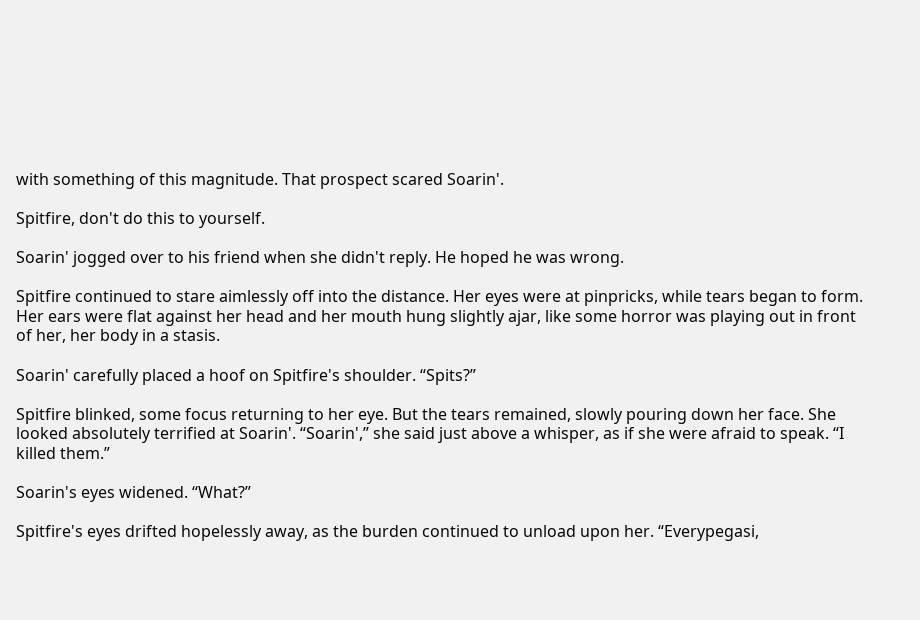with something of this magnitude. That prospect scared Soarin'.

Spitfire, don't do this to yourself.

Soarin' jogged over to his friend when she didn't reply. He hoped he was wrong.

Spitfire continued to stare aimlessly off into the distance. Her eyes were at pinpricks, while tears began to form. Her ears were flat against her head and her mouth hung slightly ajar, like some horror was playing out in front of her, her body in a stasis.

Soarin' carefully placed a hoof on Spitfire's shoulder. “Spits?”

Spitfire blinked, some focus returning to her eye. But the tears remained, slowly pouring down her face. She looked absolutely terrified at Soarin'. “Soarin',” she said just above a whisper, as if she were afraid to speak. “I killed them.”

Soarin's eyes widened. “What?”

Spitfire's eyes drifted hopelessly away, as the burden continued to unload upon her. “Everypegasi,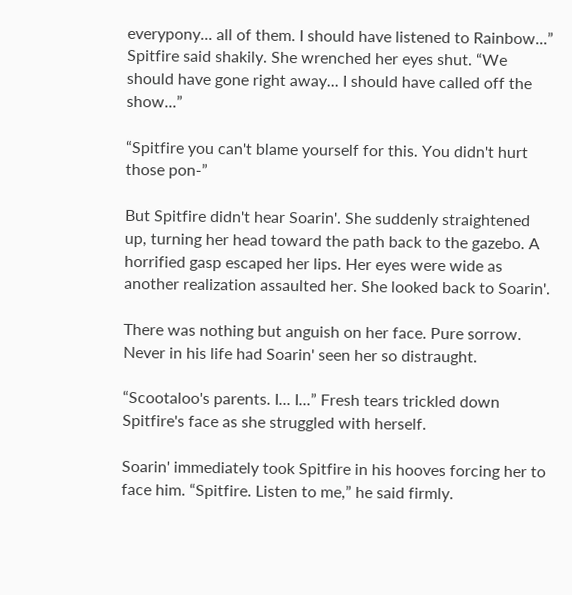everypony... all of them. I should have listened to Rainbow...” Spitfire said shakily. She wrenched her eyes shut. “We should have gone right away... I should have called off the show...”

“Spitfire you can't blame yourself for this. You didn't hurt those pon-”

But Spitfire didn't hear Soarin'. She suddenly straightened up, turning her head toward the path back to the gazebo. A horrified gasp escaped her lips. Her eyes were wide as another realization assaulted her. She looked back to Soarin'.

There was nothing but anguish on her face. Pure sorrow. Never in his life had Soarin' seen her so distraught.

“Scootaloo's parents. I... I...” Fresh tears trickled down Spitfire's face as she struggled with herself.

Soarin' immediately took Spitfire in his hooves forcing her to face him. “Spitfire. Listen to me,” he said firmly.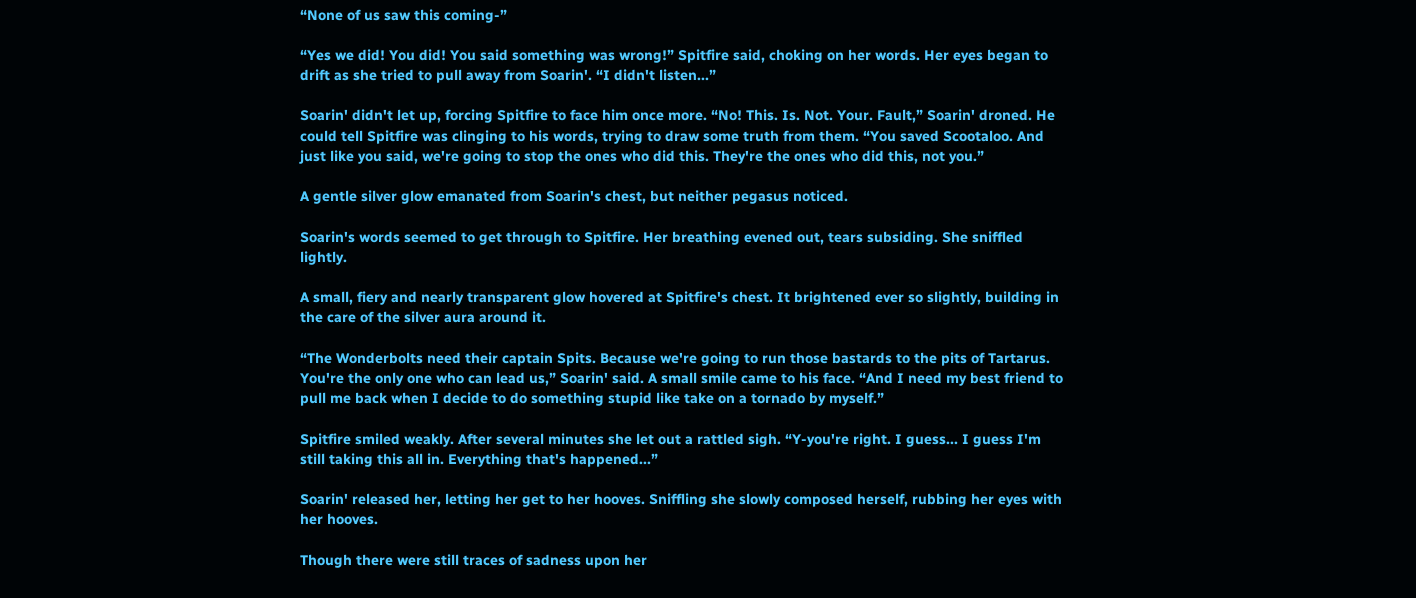“None of us saw this coming-”

“Yes we did! You did! You said something was wrong!” Spitfire said, choking on her words. Her eyes began to drift as she tried to pull away from Soarin'. “I didn't listen...”

Soarin' didn't let up, forcing Spitfire to face him once more. “No! This. Is. Not. Your. Fault,” Soarin' droned. He could tell Spitfire was clinging to his words, trying to draw some truth from them. “You saved Scootaloo. And just like you said, we're going to stop the ones who did this. They're the ones who did this, not you.”

A gentle silver glow emanated from Soarin's chest, but neither pegasus noticed.

Soarin's words seemed to get through to Spitfire. Her breathing evened out, tears subsiding. She sniffled lightly.

A small, fiery and nearly transparent glow hovered at Spitfire's chest. It brightened ever so slightly, building in the care of the silver aura around it.

“The Wonderbolts need their captain Spits. Because we're going to run those bastards to the pits of Tartarus. You're the only one who can lead us,” Soarin' said. A small smile came to his face. “And I need my best friend to pull me back when I decide to do something stupid like take on a tornado by myself.”

Spitfire smiled weakly. After several minutes she let out a rattled sigh. “Y-you're right. I guess... I guess I'm still taking this all in. Everything that's happened...”

Soarin' released her, letting her get to her hooves. Sniffling she slowly composed herself, rubbing her eyes with her hooves.

Though there were still traces of sadness upon her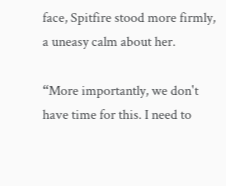face, Spitfire stood more firmly, a uneasy calm about her.

“More importantly, we don't have time for this. I need to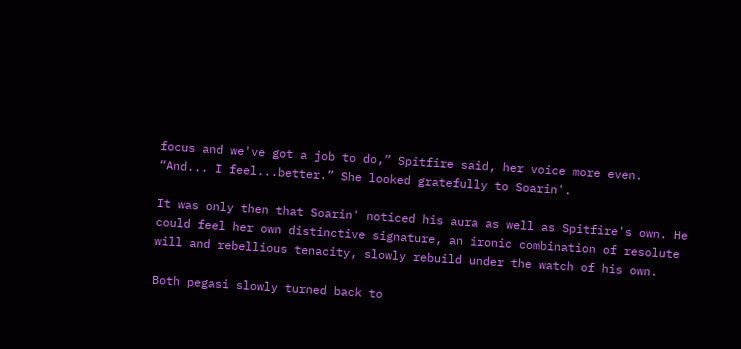focus and we've got a job to do,” Spitfire said, her voice more even. “And... I feel...better.” She looked gratefully to Soarin'.

It was only then that Soarin' noticed his aura as well as Spitfire's own. He could feel her own distinctive signature, an ironic combination of resolute will and rebellious tenacity, slowly rebuild under the watch of his own.

Both pegasi slowly turned back to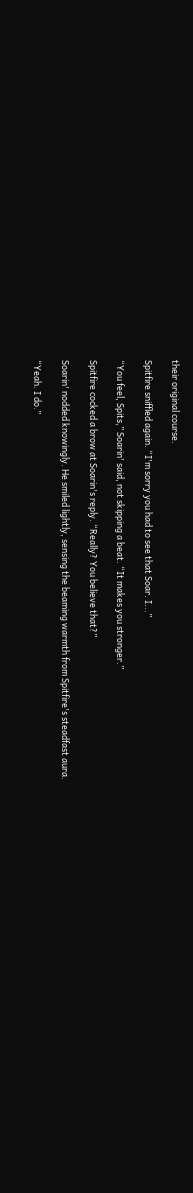their original course.

Spitfire sniffled again. “I'm sorry you had to see that Soar. I...”

“You feel, Spits,” Soarin' said, not skipping a beat. “It makes you stronger.”

Spitfire cocked a brow at Soarin's reply. “Really? You believe that?”

Soarin' nodded knowingly. He smiled lightly, sensing the beaming warmth from Spitfire's steadfast aura.

“Yeah. I do.”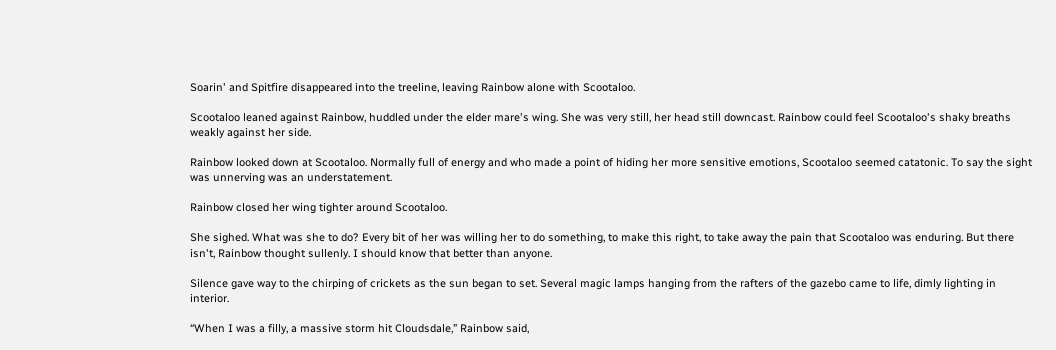Soarin' and Spitfire disappeared into the treeline, leaving Rainbow alone with Scootaloo.

Scootaloo leaned against Rainbow, huddled under the elder mare's wing. She was very still, her head still downcast. Rainbow could feel Scootaloo's shaky breaths weakly against her side.

Rainbow looked down at Scootaloo. Normally full of energy and who made a point of hiding her more sensitive emotions, Scootaloo seemed catatonic. To say the sight was unnerving was an understatement.

Rainbow closed her wing tighter around Scootaloo.

She sighed. What was she to do? Every bit of her was willing her to do something, to make this right, to take away the pain that Scootaloo was enduring. But there isn't, Rainbow thought sullenly. I should know that better than anyone.

Silence gave way to the chirping of crickets as the sun began to set. Several magic lamps hanging from the rafters of the gazebo came to life, dimly lighting in interior.

“When I was a filly, a massive storm hit Cloudsdale,” Rainbow said,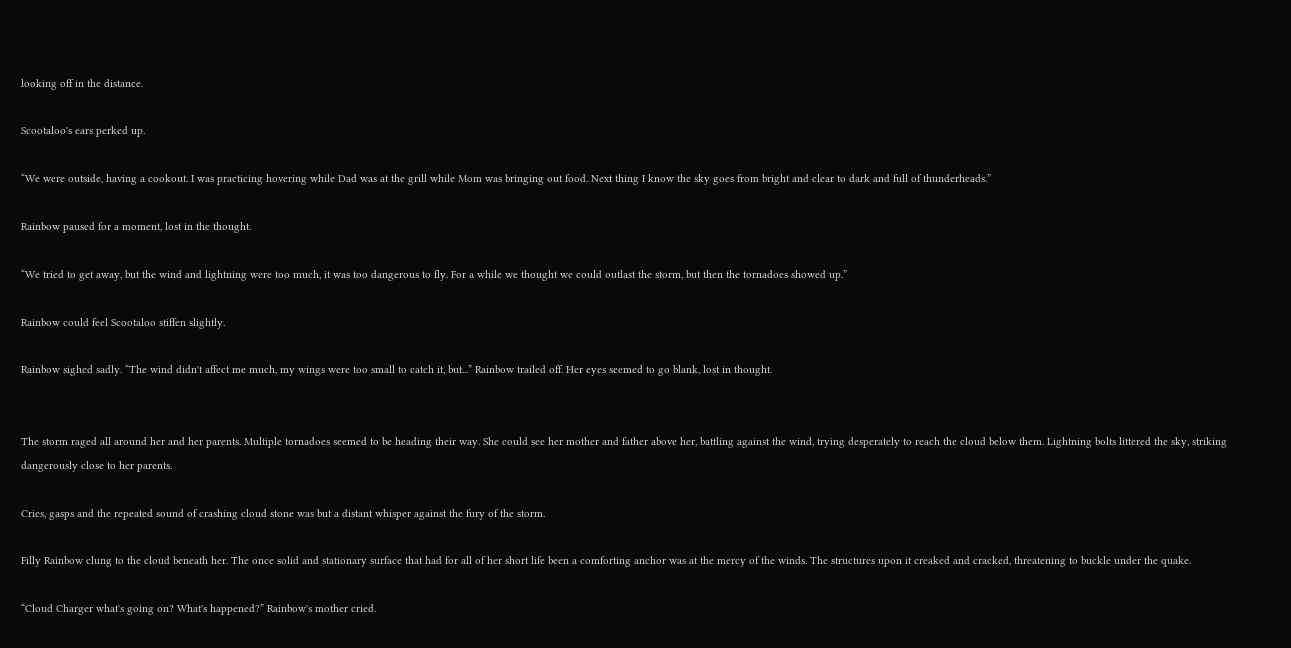looking off in the distance.

Scootaloo's ears perked up.

“We were outside, having a cookout. I was practicing hovering while Dad was at the grill while Mom was bringing out food. Next thing I know the sky goes from bright and clear to dark and full of thunderheads.”

Rainbow paused for a moment, lost in the thought.

“We tried to get away, but the wind and lightning were too much, it was too dangerous to fly. For a while we thought we could outlast the storm, but then the tornadoes showed up.”

Rainbow could feel Scootaloo stiffen slightly.

Rainbow sighed sadly. “The wind didn't affect me much, my wings were too small to catch it, but...” Rainbow trailed off. Her eyes seemed to go blank, lost in thought.


The storm raged all around her and her parents. Multiple tornadoes seemed to be heading their way. She could see her mother and father above her, battling against the wind, trying desperately to reach the cloud below them. Lightning bolts littered the sky, striking dangerously close to her parents.

Cries, gasps and the repeated sound of crashing cloud stone was but a distant whisper against the fury of the storm.

Filly Rainbow clung to the cloud beneath her. The once solid and stationary surface that had for all of her short life been a comforting anchor was at the mercy of the winds. The structures upon it creaked and cracked, threatening to buckle under the quake.

“Cloud Charger what's going on? What's happened?” Rainbow's mother cried.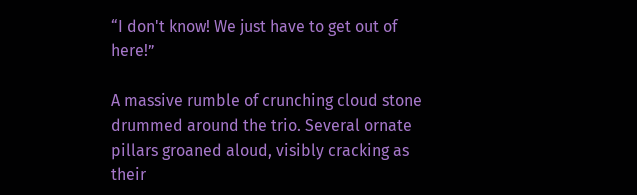“I don't know! We just have to get out of here!”

A massive rumble of crunching cloud stone drummed around the trio. Several ornate pillars groaned aloud, visibly cracking as their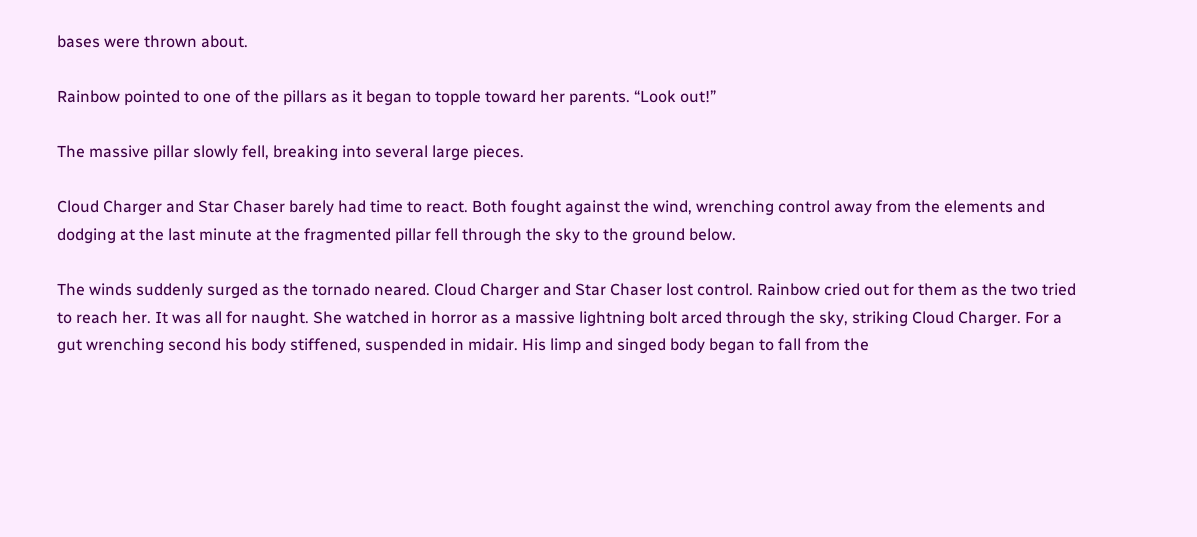bases were thrown about.

Rainbow pointed to one of the pillars as it began to topple toward her parents. “Look out!”

The massive pillar slowly fell, breaking into several large pieces.

Cloud Charger and Star Chaser barely had time to react. Both fought against the wind, wrenching control away from the elements and dodging at the last minute at the fragmented pillar fell through the sky to the ground below.

The winds suddenly surged as the tornado neared. Cloud Charger and Star Chaser lost control. Rainbow cried out for them as the two tried to reach her. It was all for naught. She watched in horror as a massive lightning bolt arced through the sky, striking Cloud Charger. For a gut wrenching second his body stiffened, suspended in midair. His limp and singed body began to fall from the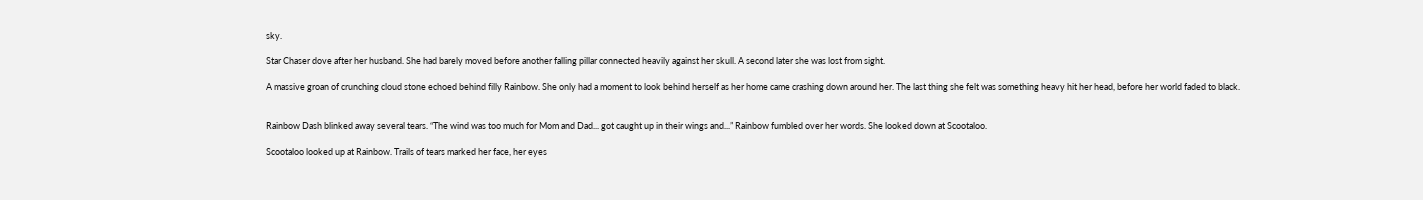sky.

Star Chaser dove after her husband. She had barely moved before another falling pillar connected heavily against her skull. A second later she was lost from sight.

A massive groan of crunching cloud stone echoed behind filly Rainbow. She only had a moment to look behind herself as her home came crashing down around her. The last thing she felt was something heavy hit her head, before her world faded to black.


Rainbow Dash blinked away several tears. “The wind was too much for Mom and Dad... got caught up in their wings and...” Rainbow fumbled over her words. She looked down at Scootaloo.

Scootaloo looked up at Rainbow. Trails of tears marked her face, her eyes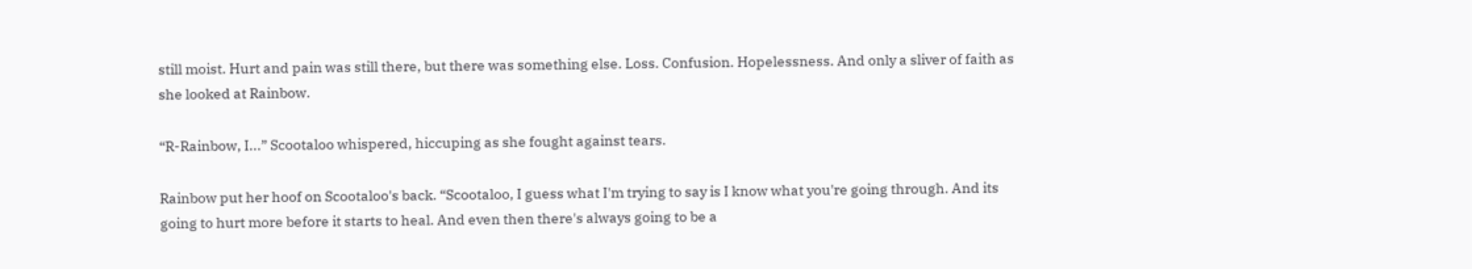still moist. Hurt and pain was still there, but there was something else. Loss. Confusion. Hopelessness. And only a sliver of faith as she looked at Rainbow.

“R-Rainbow, I...” Scootaloo whispered, hiccuping as she fought against tears.

Rainbow put her hoof on Scootaloo's back. “Scootaloo, I guess what I'm trying to say is I know what you're going through. And its going to hurt more before it starts to heal. And even then there's always going to be a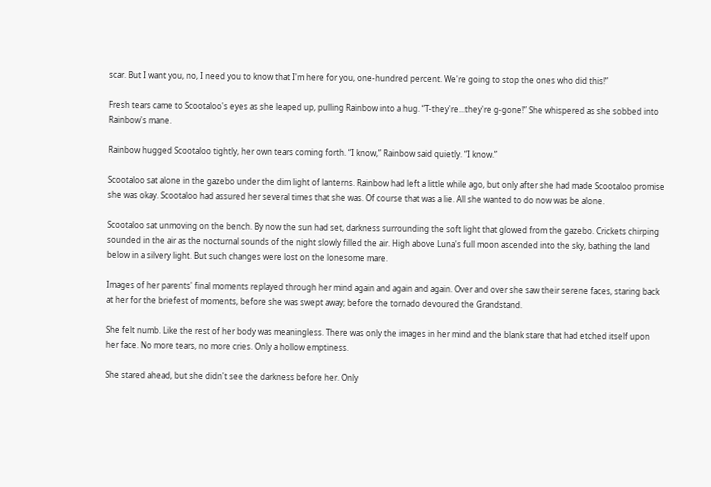scar. But I want you, no, I need you to know that I'm here for you, one-hundred percent. We're going to stop the ones who did this!”

Fresh tears came to Scootaloo's eyes as she leaped up, pulling Rainbow into a hug. “T-they're...they're g-gone!” She whispered as she sobbed into Rainbow's mane.

Rainbow hugged Scootaloo tightly, her own tears coming forth. “I know,” Rainbow said quietly. “I know.”

Scootaloo sat alone in the gazebo under the dim light of lanterns. Rainbow had left a little while ago, but only after she had made Scootaloo promise she was okay. Scootaloo had assured her several times that she was. Of course that was a lie. All she wanted to do now was be alone.

Scootaloo sat unmoving on the bench. By now the sun had set, darkness surrounding the soft light that glowed from the gazebo. Crickets chirping sounded in the air as the nocturnal sounds of the night slowly filled the air. High above Luna's full moon ascended into the sky, bathing the land below in a silvery light. But such changes were lost on the lonesome mare.

Images of her parents' final moments replayed through her mind again and again and again. Over and over she saw their serene faces, staring back at her for the briefest of moments, before she was swept away; before the tornado devoured the Grandstand.

She felt numb. Like the rest of her body was meaningless. There was only the images in her mind and the blank stare that had etched itself upon her face. No more tears, no more cries. Only a hollow emptiness.

She stared ahead, but she didn't see the darkness before her. Only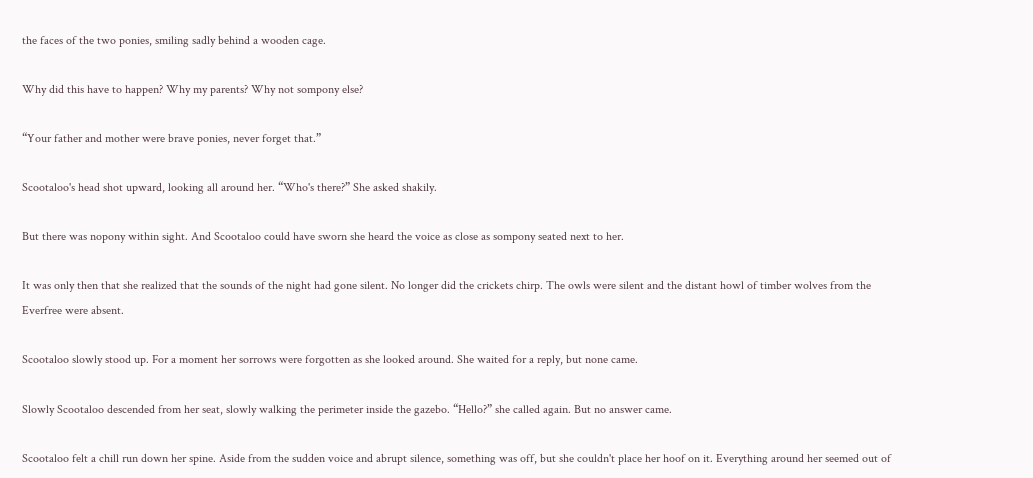the faces of the two ponies, smiling sadly behind a wooden cage.

Why did this have to happen? Why my parents? Why not sompony else?

“Your father and mother were brave ponies, never forget that.”

Scootaloo's head shot upward, looking all around her. “Who's there?” She asked shakily.

But there was nopony within sight. And Scootaloo could have sworn she heard the voice as close as sompony seated next to her.

It was only then that she realized that the sounds of the night had gone silent. No longer did the crickets chirp. The owls were silent and the distant howl of timber wolves from the Everfree were absent.

Scootaloo slowly stood up. For a moment her sorrows were forgotten as she looked around. She waited for a reply, but none came.

Slowly Scootaloo descended from her seat, slowly walking the perimeter inside the gazebo. “Hello?” she called again. But no answer came.

Scootaloo felt a chill run down her spine. Aside from the sudden voice and abrupt silence, something was off, but she couldn't place her hoof on it. Everything around her seemed out of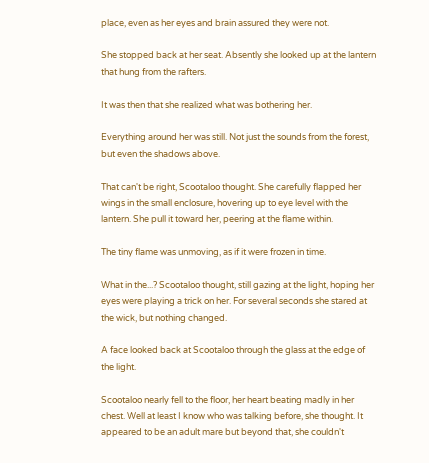place, even as her eyes and brain assured they were not.

She stopped back at her seat. Absently she looked up at the lantern that hung from the rafters.

It was then that she realized what was bothering her.

Everything around her was still. Not just the sounds from the forest, but even the shadows above.

That can't be right, Scootaloo thought. She carefully flapped her wings in the small enclosure, hovering up to eye level with the lantern. She pull it toward her, peering at the flame within.

The tiny flame was unmoving, as if it were frozen in time.

What in the...? Scootaloo thought, still gazing at the light, hoping her eyes were playing a trick on her. For several seconds she stared at the wick, but nothing changed.

A face looked back at Scootaloo through the glass at the edge of the light.

Scootaloo nearly fell to the floor, her heart beating madly in her chest. Well at least I know who was talking before, she thought. It appeared to be an adult mare but beyond that, she couldn't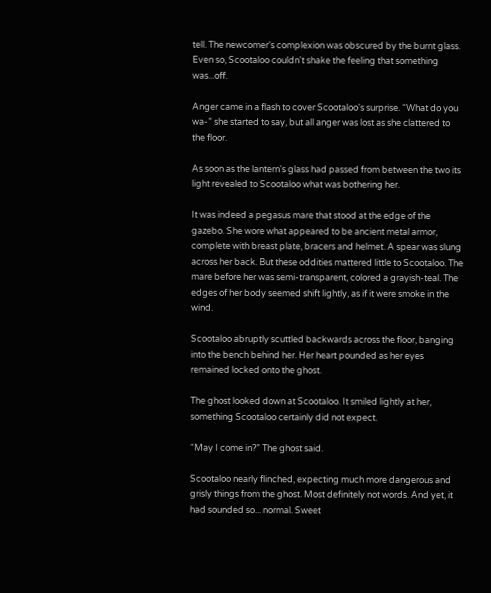tell. The newcomer's complexion was obscured by the burnt glass. Even so, Scootaloo couldn't shake the feeling that something was...off.

Anger came in a flash to cover Scootaloo's surprise. “What do you wa-” she started to say, but all anger was lost as she clattered to the floor.

As soon as the lantern's glass had passed from between the two its light revealed to Scootaloo what was bothering her.

It was indeed a pegasus mare that stood at the edge of the gazebo. She wore what appeared to be ancient metal armor, complete with breast plate, bracers and helmet. A spear was slung across her back. But these oddities mattered little to Scootaloo. The mare before her was semi-transparent, colored a grayish-teal. The edges of her body seemed shift lightly, as if it were smoke in the wind.

Scootaloo abruptly scuttled backwards across the floor, banging into the bench behind her. Her heart pounded as her eyes remained locked onto the ghost.

The ghost looked down at Scootaloo. It smiled lightly at her, something Scootaloo certainly did not expect.

“May I come in?” The ghost said.

Scootaloo nearly flinched, expecting much more dangerous and grisly things from the ghost. Most definitely not words. And yet, it had sounded so... normal. Sweet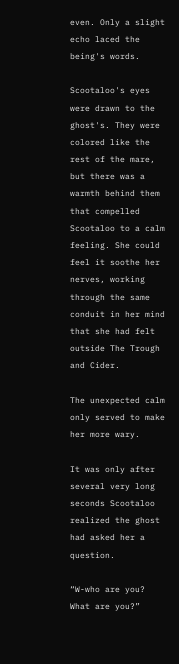even. Only a slight echo laced the being's words.

Scootaloo's eyes were drawn to the ghost's. They were colored like the rest of the mare, but there was a warmth behind them that compelled Scootaloo to a calm feeling. She could feel it soothe her nerves, working through the same conduit in her mind that she had felt outside The Trough and Cider.

The unexpected calm only served to make her more wary.

It was only after several very long seconds Scootaloo realized the ghost had asked her a question.

“W-who are you? What are you?”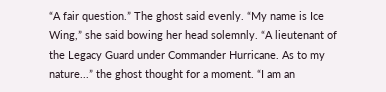“A fair question.” The ghost said evenly. “My name is Ice Wing,” she said bowing her head solemnly. “A lieutenant of the Legacy Guard under Commander Hurricane. As to my nature...” the ghost thought for a moment. “I am an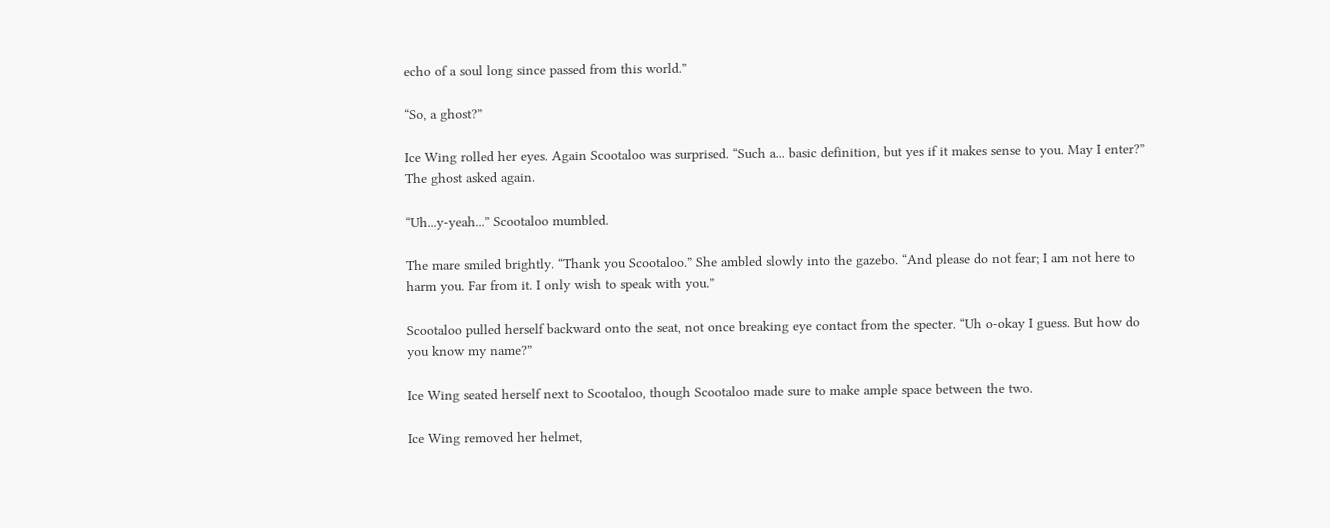echo of a soul long since passed from this world.”

“So, a ghost?”

Ice Wing rolled her eyes. Again Scootaloo was surprised. “Such a... basic definition, but yes if it makes sense to you. May I enter?” The ghost asked again.

“Uh...y-yeah...” Scootaloo mumbled.

The mare smiled brightly. “Thank you Scootaloo.” She ambled slowly into the gazebo. “And please do not fear; I am not here to harm you. Far from it. I only wish to speak with you.”

Scootaloo pulled herself backward onto the seat, not once breaking eye contact from the specter. “Uh o-okay I guess. But how do you know my name?”

Ice Wing seated herself next to Scootaloo, though Scootaloo made sure to make ample space between the two.

Ice Wing removed her helmet,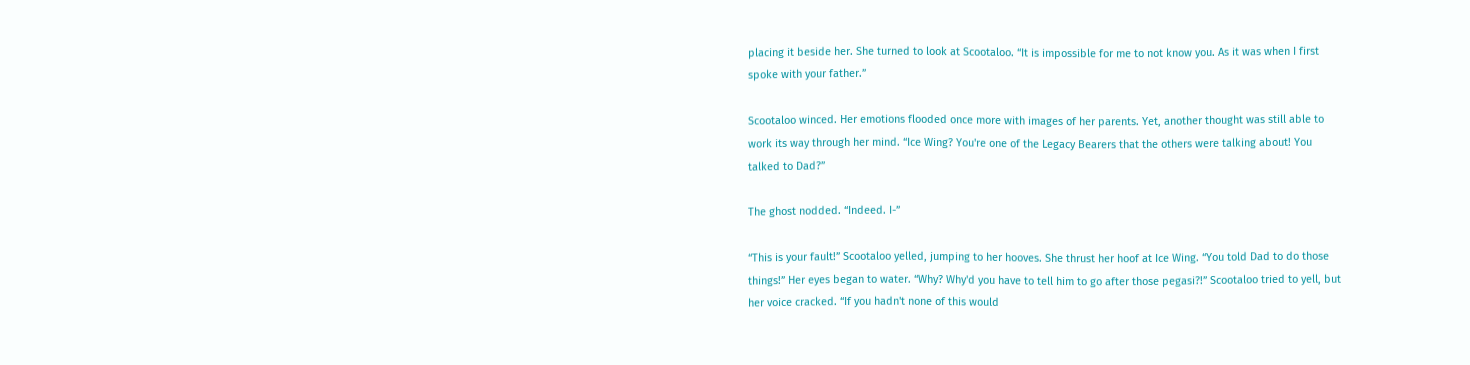placing it beside her. She turned to look at Scootaloo. “It is impossible for me to not know you. As it was when I first spoke with your father.”

Scootaloo winced. Her emotions flooded once more with images of her parents. Yet, another thought was still able to work its way through her mind. “Ice Wing? You're one of the Legacy Bearers that the others were talking about! You talked to Dad?”

The ghost nodded. “Indeed. I-”

“This is your fault!” Scootaloo yelled, jumping to her hooves. She thrust her hoof at Ice Wing. “You told Dad to do those things!” Her eyes began to water. “Why? Why'd you have to tell him to go after those pegasi?!” Scootaloo tried to yell, but her voice cracked. “If you hadn't none of this would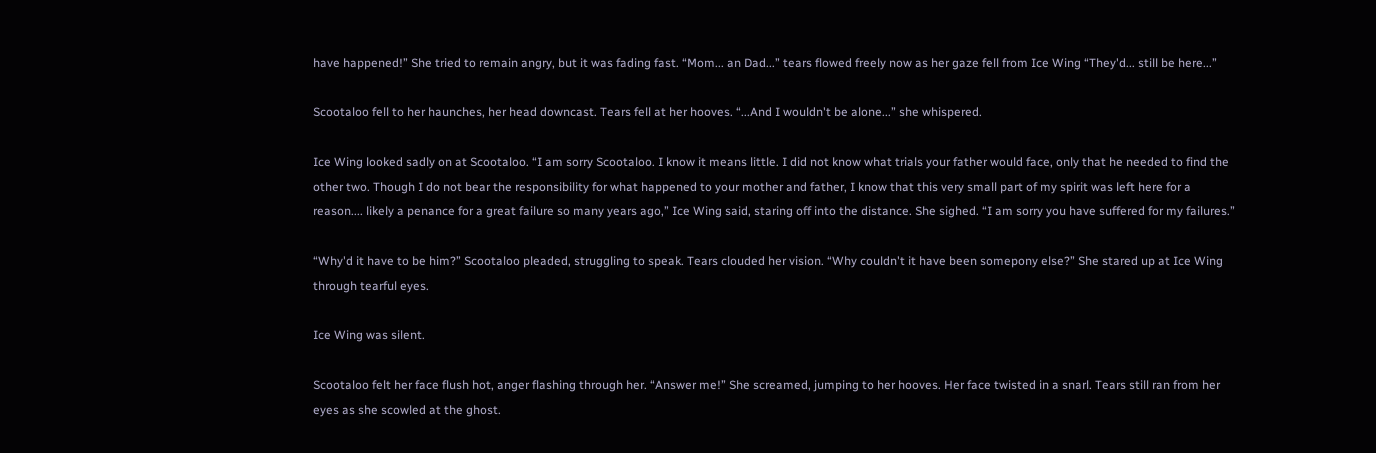have happened!” She tried to remain angry, but it was fading fast. “Mom... an Dad...” tears flowed freely now as her gaze fell from Ice Wing “They'd... still be here...”

Scootaloo fell to her haunches, her head downcast. Tears fell at her hooves. “...And I wouldn't be alone...” she whispered.

Ice Wing looked sadly on at Scootaloo. “I am sorry Scootaloo. I know it means little. I did not know what trials your father would face, only that he needed to find the other two. Though I do not bear the responsibility for what happened to your mother and father, I know that this very small part of my spirit was left here for a reason.... likely a penance for a great failure so many years ago,” Ice Wing said, staring off into the distance. She sighed. “I am sorry you have suffered for my failures.”

“Why'd it have to be him?” Scootaloo pleaded, struggling to speak. Tears clouded her vision. “Why couldn't it have been somepony else?” She stared up at Ice Wing through tearful eyes.

Ice Wing was silent.

Scootaloo felt her face flush hot, anger flashing through her. “Answer me!” She screamed, jumping to her hooves. Her face twisted in a snarl. Tears still ran from her eyes as she scowled at the ghost.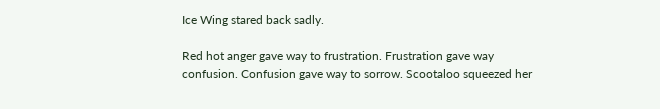Ice Wing stared back sadly.

Red hot anger gave way to frustration. Frustration gave way confusion. Confusion gave way to sorrow. Scootaloo squeezed her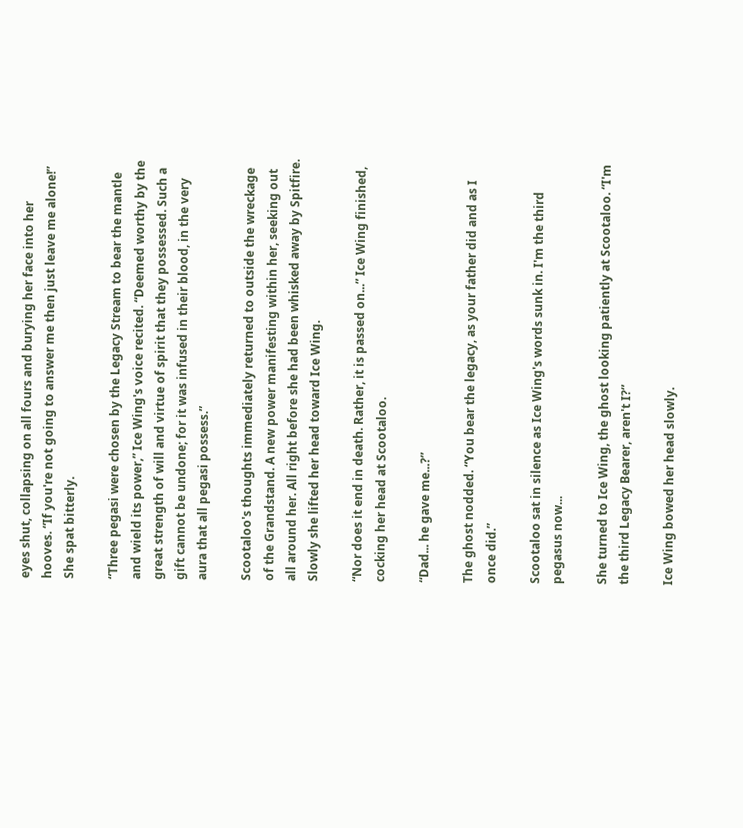eyes shut, collapsing on all fours and burying her face into her hooves. “If you're not going to answer me then just leave me alone!” She spat bitterly.

“Three pegasi were chosen by the Legacy Stream to bear the mantle and wield its power,” Ice Wing's voice recited. “Deemed worthy by the great strength of will and virtue of spirit that they possessed. Such a gift cannot be undone; for it was infused in their blood, in the very aura that all pegasi possess.”

Scootaloo's thoughts immediately returned to outside the wreckage of the Grandstand. A new power manifesting within her, seeking out all around her. All right before she had been whisked away by Spitfire. Slowly she lifted her head toward Ice Wing.

“Nor does it end in death. Rather, it is passed on...” Ice Wing finished, cocking her head at Scootaloo.

“Dad... he gave me...?”

The ghost nodded. “You bear the legacy, as your father did and as I once did.”

Scootaloo sat in silence as Ice Wing's words sunk in. I'm the third pegasus now...

She turned to Ice Wing, the ghost looking patiently at Scootaloo. “I'm the third Legacy Bearer, aren't I?”

Ice Wing bowed her head slowly.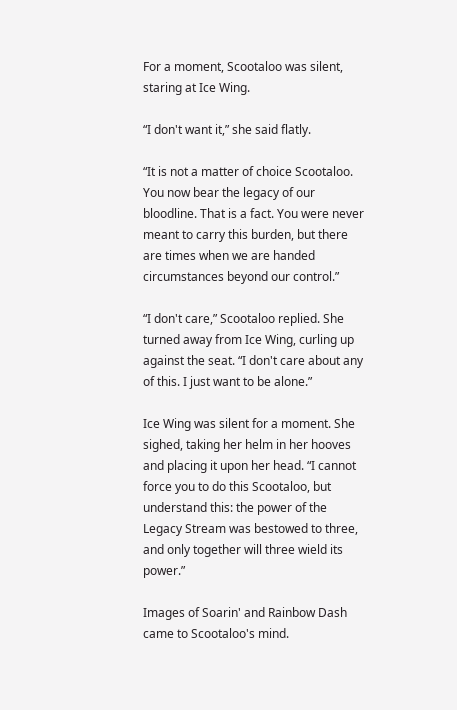For a moment, Scootaloo was silent, staring at Ice Wing.

“I don't want it,” she said flatly.

“It is not a matter of choice Scootaloo. You now bear the legacy of our bloodline. That is a fact. You were never meant to carry this burden, but there are times when we are handed circumstances beyond our control.”

“I don't care,” Scootaloo replied. She turned away from Ice Wing, curling up against the seat. “I don't care about any of this. I just want to be alone.”

Ice Wing was silent for a moment. She sighed, taking her helm in her hooves and placing it upon her head. “I cannot force you to do this Scootaloo, but understand this: the power of the Legacy Stream was bestowed to three, and only together will three wield its power.”

Images of Soarin' and Rainbow Dash came to Scootaloo's mind.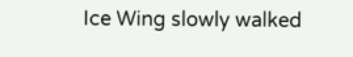Ice Wing slowly walked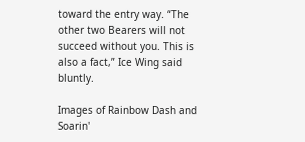toward the entry way. “The other two Bearers will not succeed without you. This is also a fact,” Ice Wing said bluntly.

Images of Rainbow Dash and Soarin'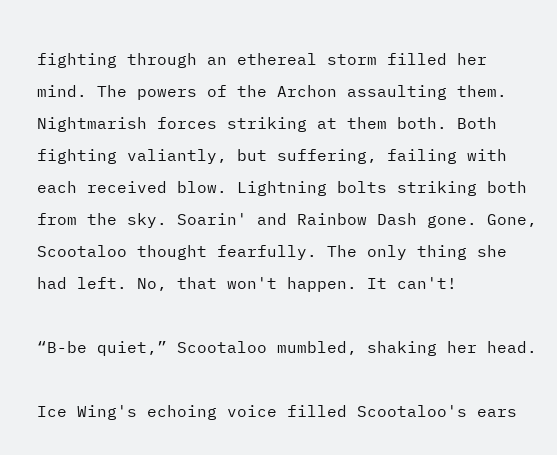fighting through an ethereal storm filled her mind. The powers of the Archon assaulting them. Nightmarish forces striking at them both. Both fighting valiantly, but suffering, failing with each received blow. Lightning bolts striking both from the sky. Soarin' and Rainbow Dash gone. Gone, Scootaloo thought fearfully. The only thing she had left. No, that won't happen. It can't!

“B-be quiet,” Scootaloo mumbled, shaking her head.

Ice Wing's echoing voice filled Scootaloo's ears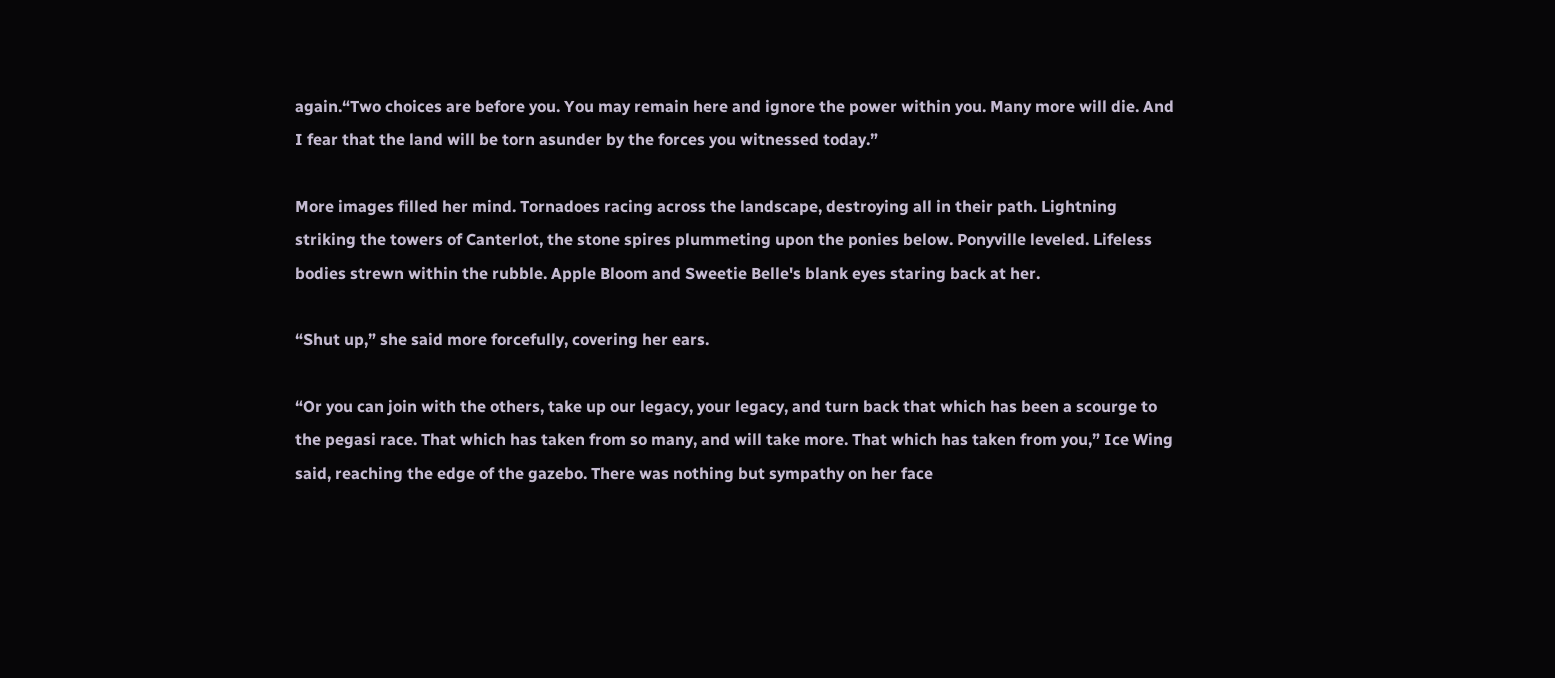again.“Two choices are before you. You may remain here and ignore the power within you. Many more will die. And I fear that the land will be torn asunder by the forces you witnessed today.”

More images filled her mind. Tornadoes racing across the landscape, destroying all in their path. Lightning striking the towers of Canterlot, the stone spires plummeting upon the ponies below. Ponyville leveled. Lifeless bodies strewn within the rubble. Apple Bloom and Sweetie Belle's blank eyes staring back at her.

“Shut up,” she said more forcefully, covering her ears.

“Or you can join with the others, take up our legacy, your legacy, and turn back that which has been a scourge to the pegasi race. That which has taken from so many, and will take more. That which has taken from you,” Ice Wing said, reaching the edge of the gazebo. There was nothing but sympathy on her face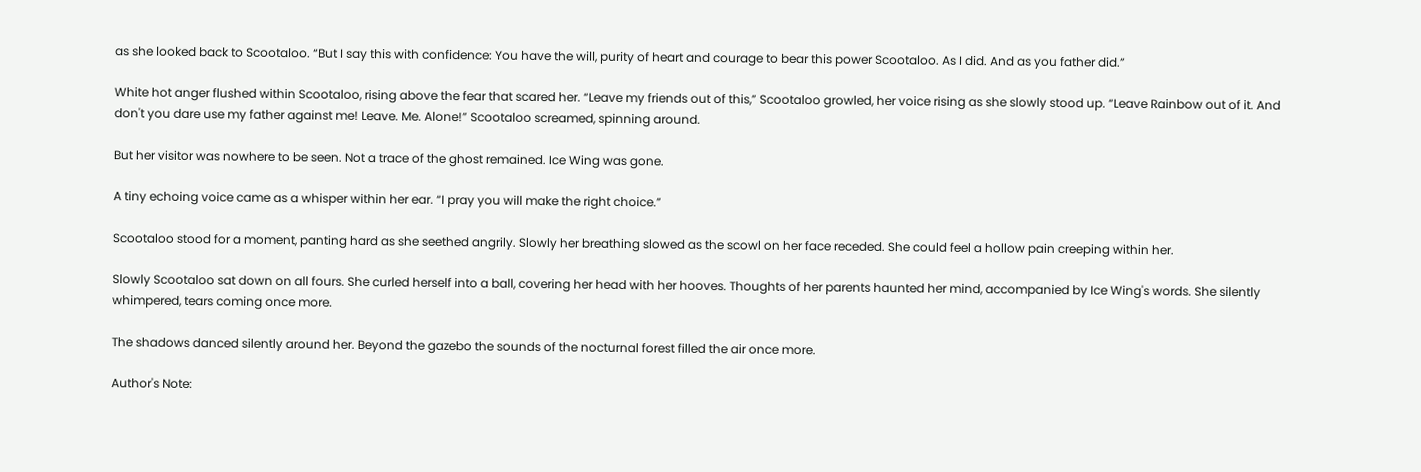as she looked back to Scootaloo. “But I say this with confidence: You have the will, purity of heart and courage to bear this power Scootaloo. As I did. And as you father did.”

White hot anger flushed within Scootaloo, rising above the fear that scared her. “Leave my friends out of this,” Scootaloo growled, her voice rising as she slowly stood up. “Leave Rainbow out of it. And don't you dare use my father against me! Leave. Me. Alone!” Scootaloo screamed, spinning around.

But her visitor was nowhere to be seen. Not a trace of the ghost remained. Ice Wing was gone.

A tiny echoing voice came as a whisper within her ear. “I pray you will make the right choice.”

Scootaloo stood for a moment, panting hard as she seethed angrily. Slowly her breathing slowed as the scowl on her face receded. She could feel a hollow pain creeping within her.

Slowly Scootaloo sat down on all fours. She curled herself into a ball, covering her head with her hooves. Thoughts of her parents haunted her mind, accompanied by Ice Wing's words. She silently whimpered, tears coming once more.

The shadows danced silently around her. Beyond the gazebo the sounds of the nocturnal forest filled the air once more.

Author's Note: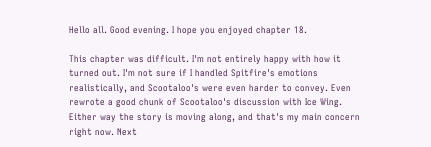Hello all. Good evening. I hope you enjoyed chapter 18.

This chapter was difficult. I'm not entirely happy with how it turned out. I'm not sure if I handled Spitfire's emotions realistically, and Scootaloo's were even harder to convey. Even rewrote a good chunk of Scootaloo's discussion with Ice Wing. Either way the story is moving along, and that's my main concern right now. Next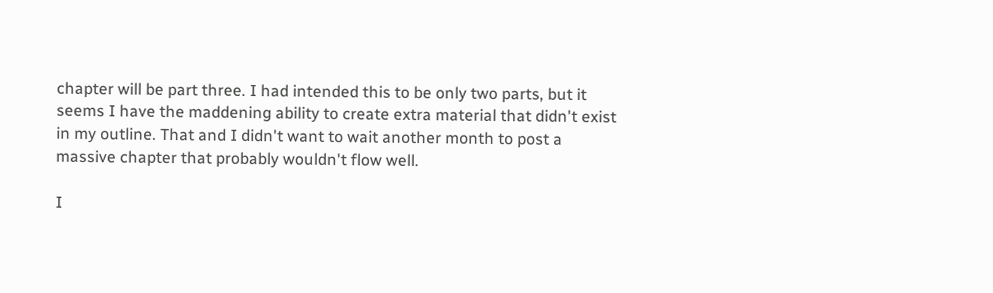chapter will be part three. I had intended this to be only two parts, but it seems I have the maddening ability to create extra material that didn't exist in my outline. That and I didn't want to wait another month to post a massive chapter that probably wouldn't flow well.

I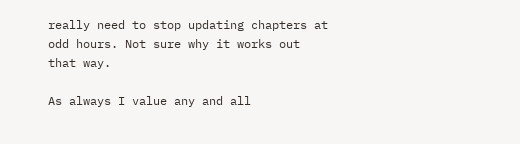really need to stop updating chapters at odd hours. Not sure why it works out that way.

As always I value any and all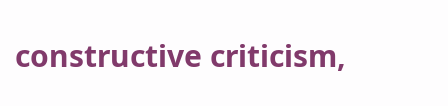constructive criticism,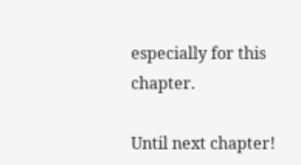especially for this chapter.

Until next chapter!